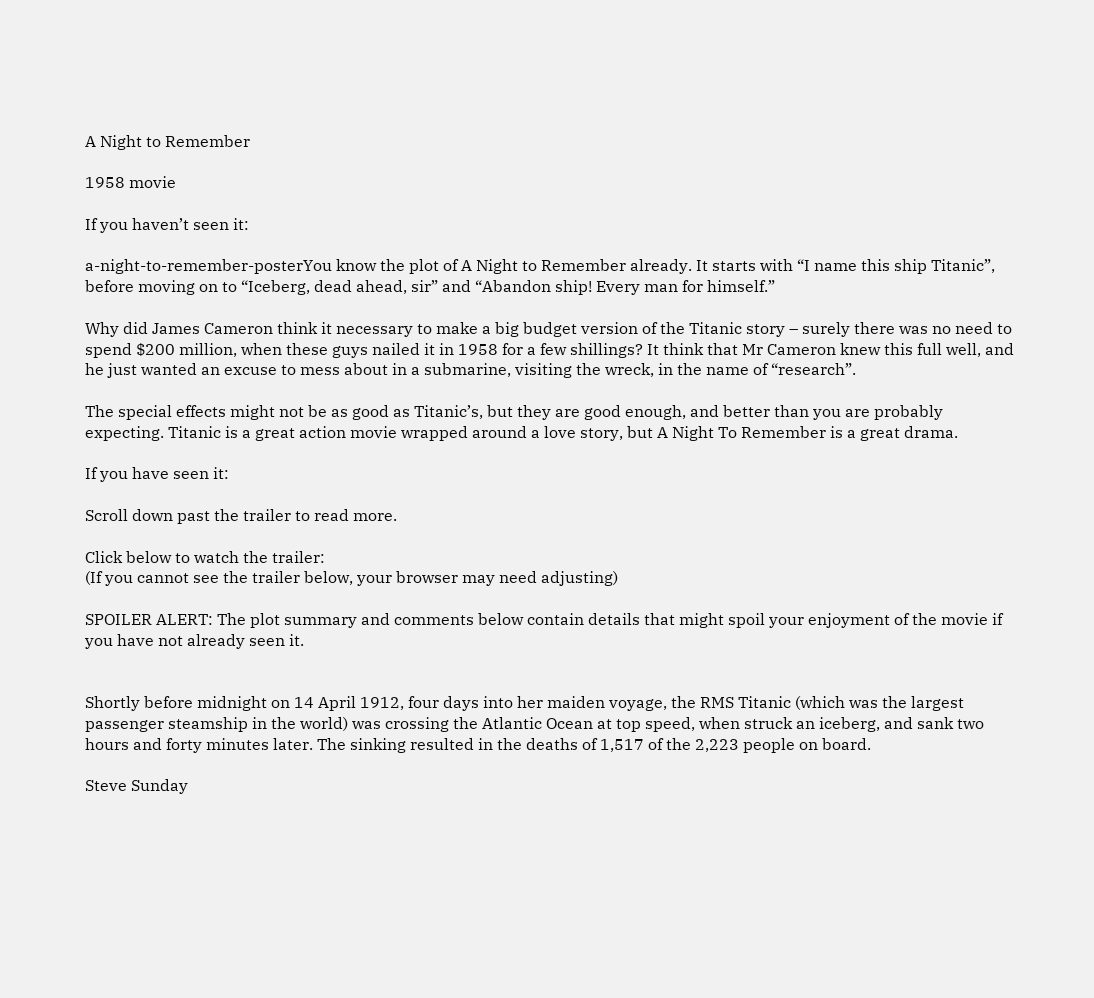A Night to Remember

1958 movie

If you haven’t seen it:

a-night-to-remember-posterYou know the plot of A Night to Remember already. It starts with “I name this ship Titanic”, before moving on to “Iceberg, dead ahead, sir” and “Abandon ship! Every man for himself.”

Why did James Cameron think it necessary to make a big budget version of the Titanic story – surely there was no need to spend $200 million, when these guys nailed it in 1958 for a few shillings? It think that Mr Cameron knew this full well, and he just wanted an excuse to mess about in a submarine, visiting the wreck, in the name of “research”.

The special effects might not be as good as Titanic’s, but they are good enough, and better than you are probably expecting. Titanic is a great action movie wrapped around a love story, but A Night To Remember is a great drama.

If you have seen it:

Scroll down past the trailer to read more.

Click below to watch the trailer:
(If you cannot see the trailer below, your browser may need adjusting)

SPOILER ALERT: The plot summary and comments below contain details that might spoil your enjoyment of the movie if you have not already seen it.


Shortly before midnight on 14 April 1912, four days into her maiden voyage, the RMS Titanic (which was the largest passenger steamship in the world) was crossing the Atlantic Ocean at top speed, when struck an iceberg, and sank two hours and forty minutes later. The sinking resulted in the deaths of 1,517 of the 2,223 people on board.

Steve Sunday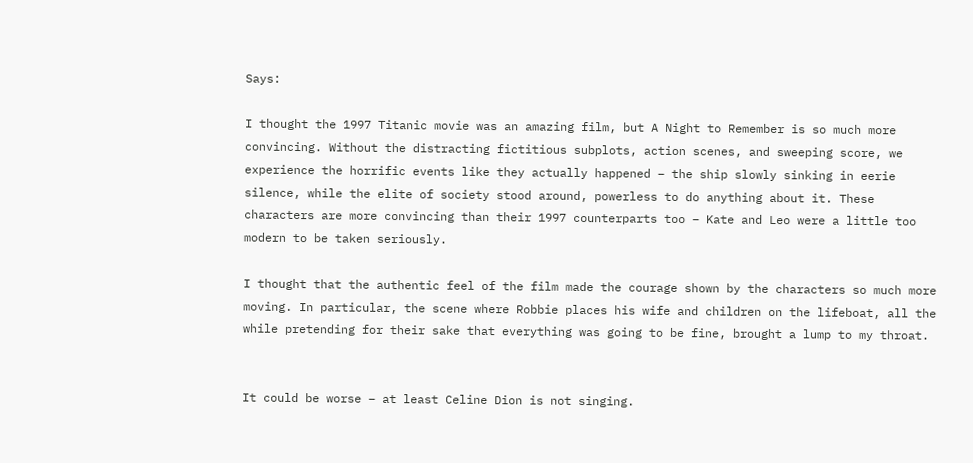Says:

I thought the 1997 Titanic movie was an amazing film, but A Night to Remember is so much more convincing. Without the distracting fictitious subplots, action scenes, and sweeping score, we experience the horrific events like they actually happened – the ship slowly sinking in eerie silence, while the elite of society stood around, powerless to do anything about it. These characters are more convincing than their 1997 counterparts too – Kate and Leo were a little too modern to be taken seriously.

I thought that the authentic feel of the film made the courage shown by the characters so much more moving. In particular, the scene where Robbie places his wife and children on the lifeboat, all the while pretending for their sake that everything was going to be fine, brought a lump to my throat.


It could be worse – at least Celine Dion is not singing.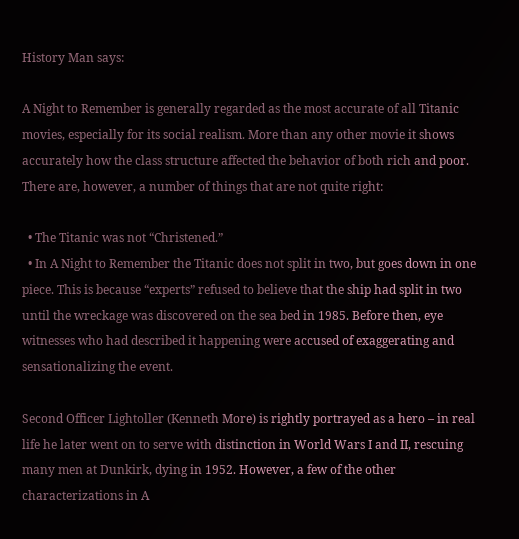History Man says:

A Night to Remember is generally regarded as the most accurate of all Titanic movies, especially for its social realism. More than any other movie it shows accurately how the class structure affected the behavior of both rich and poor. There are, however, a number of things that are not quite right:

  • The Titanic was not “Christened.”
  • In A Night to Remember the Titanic does not split in two, but goes down in one piece. This is because “experts” refused to believe that the ship had split in two until the wreckage was discovered on the sea bed in 1985. Before then, eye witnesses who had described it happening were accused of exaggerating and sensationalizing the event.

Second Officer Lightoller (Kenneth More) is rightly portrayed as a hero – in real life he later went on to serve with distinction in World Wars I and II, rescuing many men at Dunkirk, dying in 1952. However, a few of the other characterizations in A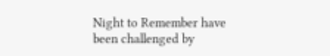Night to Remember have been challenged by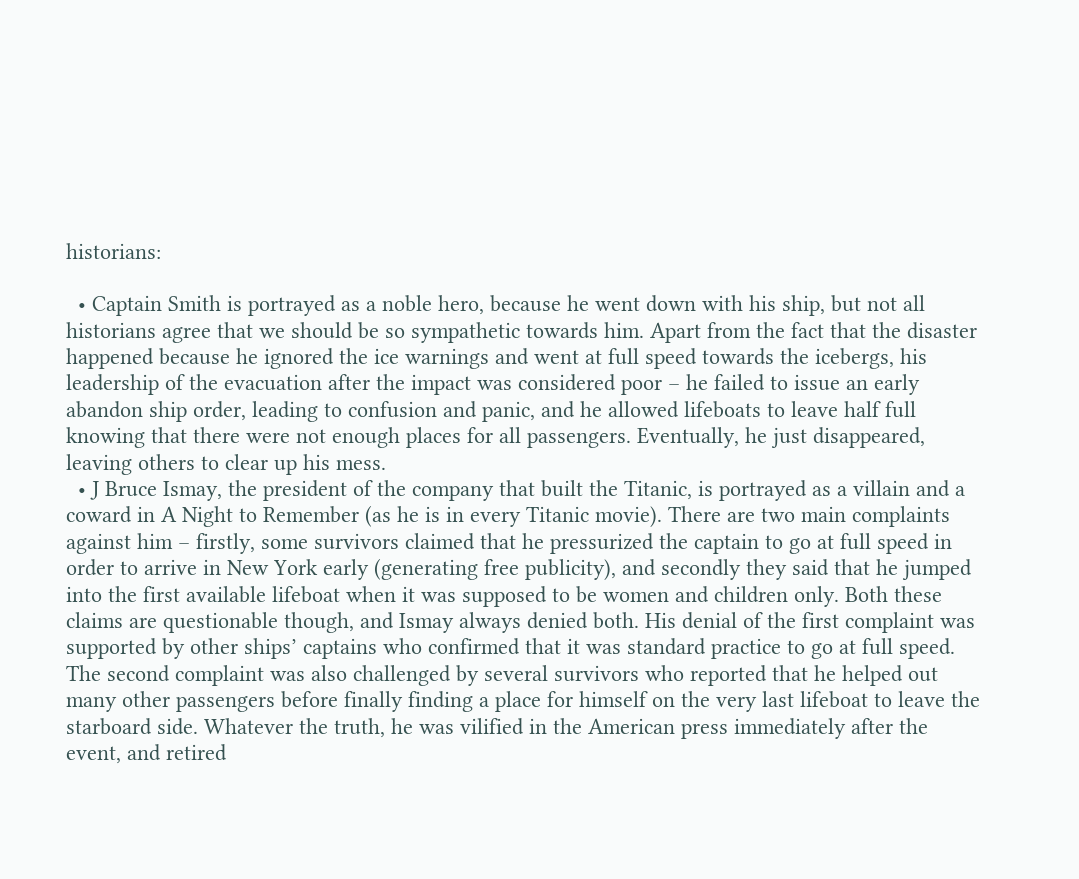historians:

  • Captain Smith is portrayed as a noble hero, because he went down with his ship, but not all historians agree that we should be so sympathetic towards him. Apart from the fact that the disaster happened because he ignored the ice warnings and went at full speed towards the icebergs, his leadership of the evacuation after the impact was considered poor – he failed to issue an early abandon ship order, leading to confusion and panic, and he allowed lifeboats to leave half full knowing that there were not enough places for all passengers. Eventually, he just disappeared, leaving others to clear up his mess.
  • J Bruce Ismay, the president of the company that built the Titanic, is portrayed as a villain and a coward in A Night to Remember (as he is in every Titanic movie). There are two main complaints against him – firstly, some survivors claimed that he pressurized the captain to go at full speed in order to arrive in New York early (generating free publicity), and secondly they said that he jumped into the first available lifeboat when it was supposed to be women and children only. Both these claims are questionable though, and Ismay always denied both. His denial of the first complaint was supported by other ships’ captains who confirmed that it was standard practice to go at full speed. The second complaint was also challenged by several survivors who reported that he helped out many other passengers before finally finding a place for himself on the very last lifeboat to leave the starboard side. Whatever the truth, he was vilified in the American press immediately after the event, and retired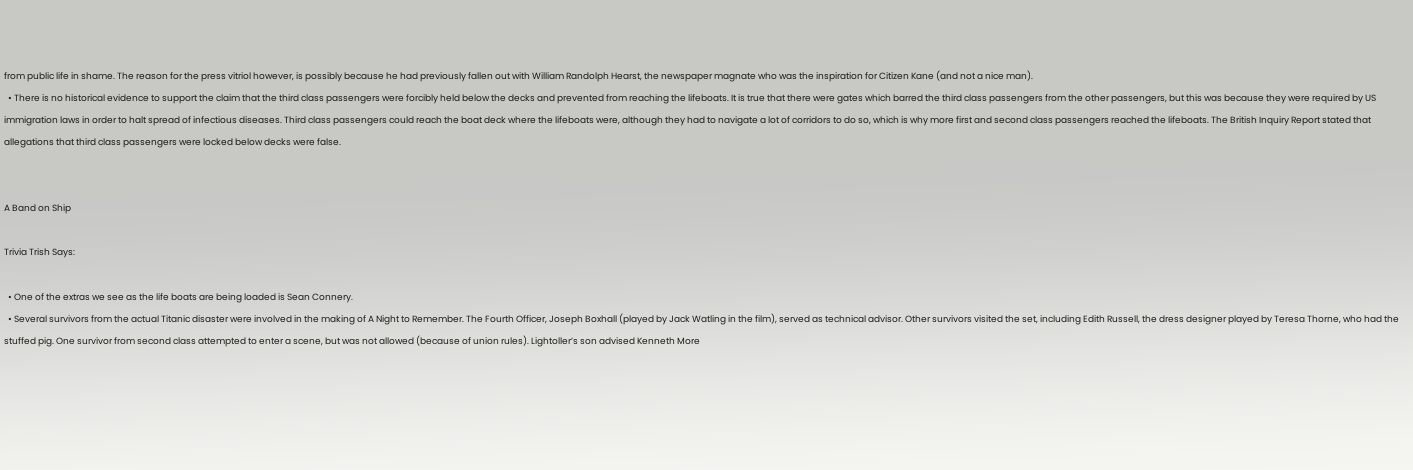from public life in shame. The reason for the press vitriol however, is possibly because he had previously fallen out with William Randolph Hearst, the newspaper magnate who was the inspiration for Citizen Kane (and not a nice man).
  • There is no historical evidence to support the claim that the third class passengers were forcibly held below the decks and prevented from reaching the lifeboats. It is true that there were gates which barred the third class passengers from the other passengers, but this was because they were required by US immigration laws in order to halt spread of infectious diseases. Third class passengers could reach the boat deck where the lifeboats were, although they had to navigate a lot of corridors to do so, which is why more first and second class passengers reached the lifeboats. The British Inquiry Report stated that allegations that third class passengers were locked below decks were false.


A Band on Ship

Trivia Trish Says:

  • One of the extras we see as the life boats are being loaded is Sean Connery.
  • Several survivors from the actual Titanic disaster were involved in the making of A Night to Remember. The Fourth Officer, Joseph Boxhall (played by Jack Watling in the film), served as technical advisor. Other survivors visited the set, including Edith Russell, the dress designer played by Teresa Thorne, who had the stuffed pig. One survivor from second class attempted to enter a scene, but was not allowed (because of union rules). Lightoller’s son advised Kenneth More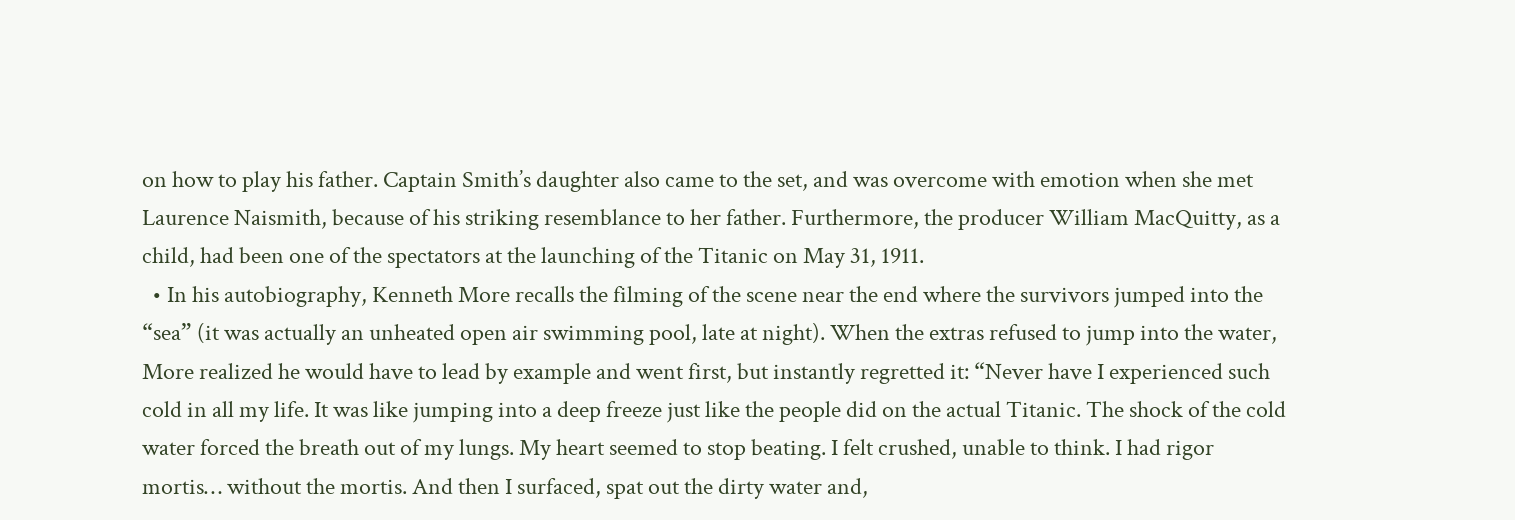on how to play his father. Captain Smith’s daughter also came to the set, and was overcome with emotion when she met Laurence Naismith, because of his striking resemblance to her father. Furthermore, the producer William MacQuitty, as a child, had been one of the spectators at the launching of the Titanic on May 31, 1911.
  • In his autobiography, Kenneth More recalls the filming of the scene near the end where the survivors jumped into the “sea” (it was actually an unheated open air swimming pool, late at night). When the extras refused to jump into the water, More realized he would have to lead by example and went first, but instantly regretted it: “Never have I experienced such cold in all my life. It was like jumping into a deep freeze just like the people did on the actual Titanic. The shock of the cold water forced the breath out of my lungs. My heart seemed to stop beating. I felt crushed, unable to think. I had rigor mortis… without the mortis. And then I surfaced, spat out the dirty water and,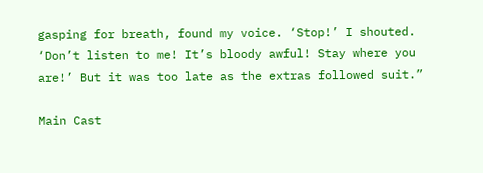gasping for breath, found my voice. ‘Stop!’ I shouted. ‘Don’t listen to me! It’s bloody awful! Stay where you are!’ But it was too late as the extras followed suit.”

Main Cast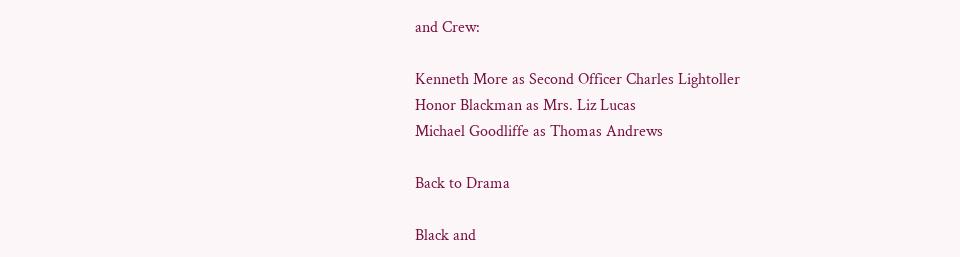and Crew:

Kenneth More as Second Officer Charles Lightoller
Honor Blackman as Mrs. Liz Lucas
Michael Goodliffe as Thomas Andrews

Back to Drama

Black and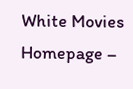White Movies Homepage –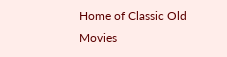Home of Classic Old Movies